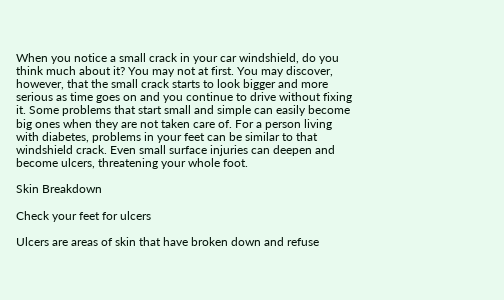When you notice a small crack in your car windshield, do you think much about it? You may not at first. You may discover, however, that the small crack starts to look bigger and more serious as time goes on and you continue to drive without fixing it. Some problems that start small and simple can easily become big ones when they are not taken care of. For a person living with diabetes, problems in your feet can be similar to that windshield crack. Even small surface injuries can deepen and become ulcers, threatening your whole foot.

Skin Breakdown

Check your feet for ulcers

Ulcers are areas of skin that have broken down and refuse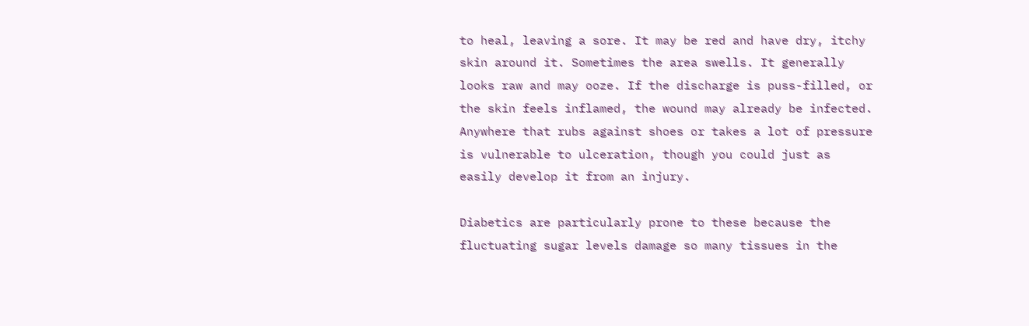to heal, leaving a sore. It may be red and have dry, itchy skin around it. Sometimes the area swells. It generally looks raw and may ooze. If the discharge is puss-filled, or the skin feels inflamed, the wound may already be infected. Anywhere that rubs against shoes or takes a lot of pressure is vulnerable to ulceration, though you could just as easily develop it from an injury.

Diabetics are particularly prone to these because the fluctuating sugar levels damage so many tissues in the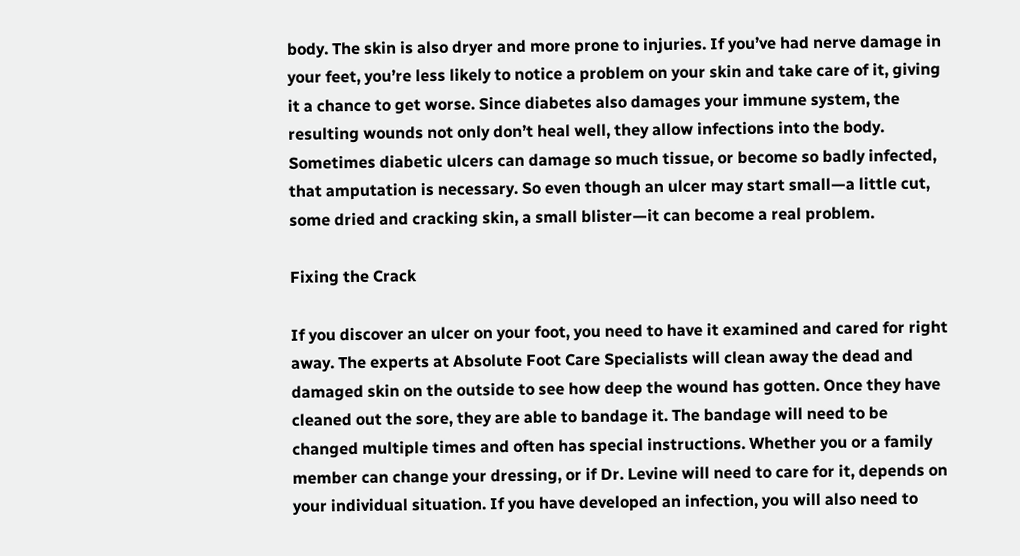body. The skin is also dryer and more prone to injuries. If you’ve had nerve damage in your feet, you’re less likely to notice a problem on your skin and take care of it, giving it a chance to get worse. Since diabetes also damages your immune system, the resulting wounds not only don’t heal well, they allow infections into the body. Sometimes diabetic ulcers can damage so much tissue, or become so badly infected, that amputation is necessary. So even though an ulcer may start small—a little cut, some dried and cracking skin, a small blister—it can become a real problem.

Fixing the Crack

If you discover an ulcer on your foot, you need to have it examined and cared for right away. The experts at Absolute Foot Care Specialists will clean away the dead and damaged skin on the outside to see how deep the wound has gotten. Once they have cleaned out the sore, they are able to bandage it. The bandage will need to be changed multiple times and often has special instructions. Whether you or a family member can change your dressing, or if Dr. Levine will need to care for it, depends on your individual situation. If you have developed an infection, you will also need to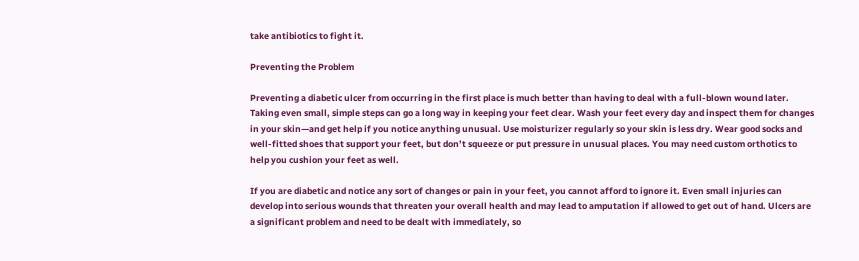take antibiotics to fight it.

Preventing the Problem

Preventing a diabetic ulcer from occurring in the first place is much better than having to deal with a full-blown wound later. Taking even small, simple steps can go a long way in keeping your feet clear. Wash your feet every day and inspect them for changes in your skin—and get help if you notice anything unusual. Use moisturizer regularly so your skin is less dry. Wear good socks and well-fitted shoes that support your feet, but don’t squeeze or put pressure in unusual places. You may need custom orthotics to help you cushion your feet as well.

If you are diabetic and notice any sort of changes or pain in your feet, you cannot afford to ignore it. Even small injuries can develop into serious wounds that threaten your overall health and may lead to amputation if allowed to get out of hand. Ulcers are a significant problem and need to be dealt with immediately, so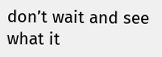don’t wait and see what it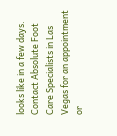looks like in a few days. Contact Absolute Foot Care Specialists in Las Vegas for an appointment or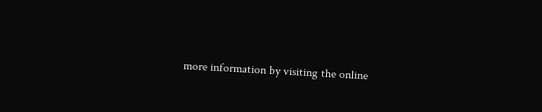more information by visiting the online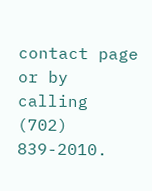contact page or by calling (702) 839-2010.